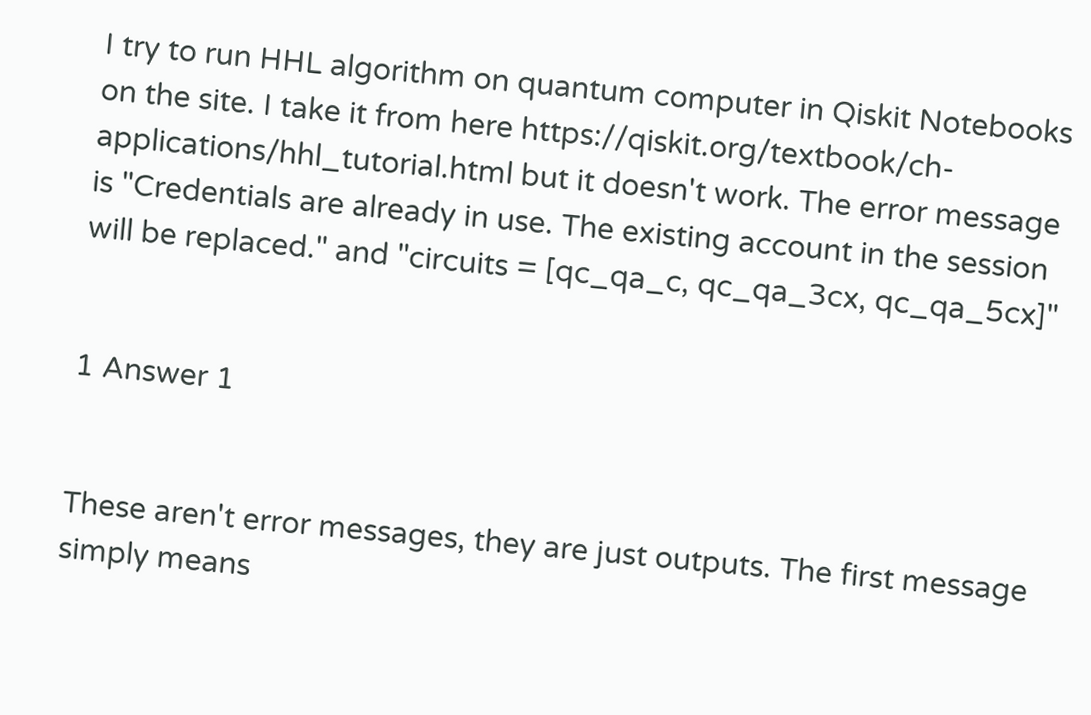I try to run HHL algorithm on quantum computer in Qiskit Notebooks on the site. I take it from here https://qiskit.org/textbook/ch-applications/hhl_tutorial.html but it doesn't work. The error message is "Credentials are already in use. The existing account in the session will be replaced." and "circuits = [qc_qa_c, qc_qa_3cx, qc_qa_5cx]"


1 Answer 1


These aren't error messages, they are just outputs. The first message simply means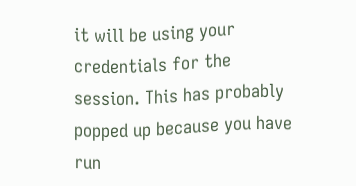it will be using your credentials for the session. This has probably popped up because you have run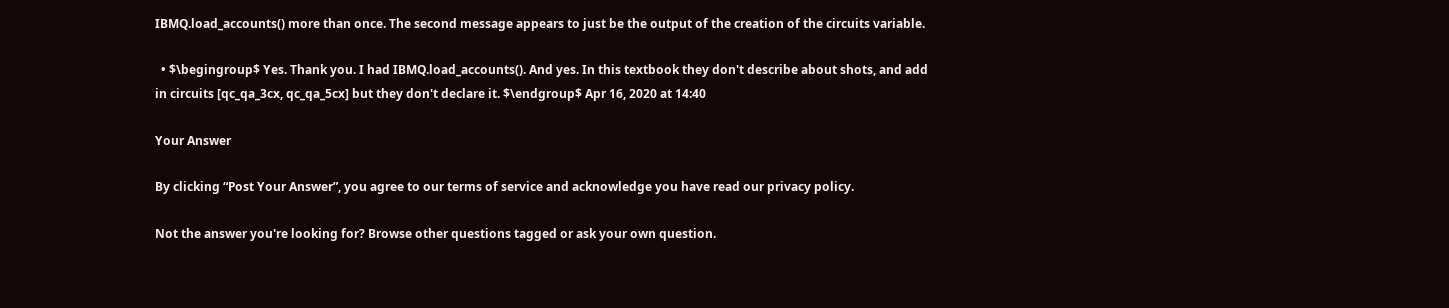IBMQ.load_accounts() more than once. The second message appears to just be the output of the creation of the circuits variable.

  • $\begingroup$ Yes. Thank you. I had IBMQ.load_accounts(). And yes. In this textbook they don't describe about shots, and add in circuits [qc_qa_3cx, qc_qa_5cx] but they don't declare it. $\endgroup$ Apr 16, 2020 at 14:40

Your Answer

By clicking “Post Your Answer”, you agree to our terms of service and acknowledge you have read our privacy policy.

Not the answer you're looking for? Browse other questions tagged or ask your own question.